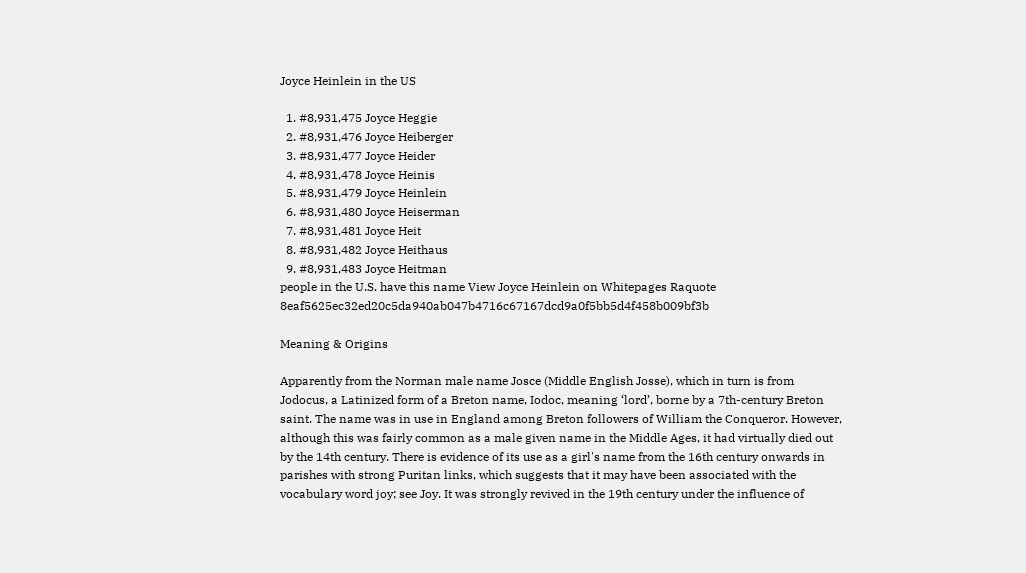Joyce Heinlein in the US

  1. #8,931,475 Joyce Heggie
  2. #8,931,476 Joyce Heiberger
  3. #8,931,477 Joyce Heider
  4. #8,931,478 Joyce Heinis
  5. #8,931,479 Joyce Heinlein
  6. #8,931,480 Joyce Heiserman
  7. #8,931,481 Joyce Heit
  8. #8,931,482 Joyce Heithaus
  9. #8,931,483 Joyce Heitman
people in the U.S. have this name View Joyce Heinlein on Whitepages Raquote 8eaf5625ec32ed20c5da940ab047b4716c67167dcd9a0f5bb5d4f458b009bf3b

Meaning & Origins

Apparently from the Norman male name Josce (Middle English Josse), which in turn is from Jodocus, a Latinized form of a Breton name, Iodoc, meaning ‘lord’, borne by a 7th-century Breton saint. The name was in use in England among Breton followers of William the Conqueror. However, although this was fairly common as a male given name in the Middle Ages, it had virtually died out by the 14th century. There is evidence of its use as a girl's name from the 16th century onwards in parishes with strong Puritan links, which suggests that it may have been associated with the vocabulary word joy; see Joy. It was strongly revived in the 19th century under the influence of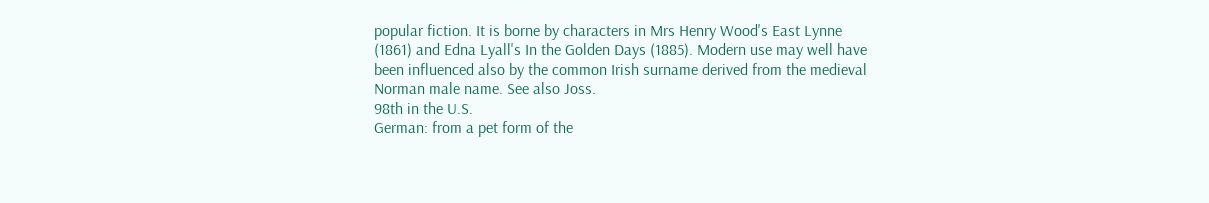popular fiction. It is borne by characters in Mrs Henry Wood's East Lynne (1861) and Edna Lyall's In the Golden Days (1885). Modern use may well have been influenced also by the common Irish surname derived from the medieval Norman male name. See also Joss.
98th in the U.S.
German: from a pet form of the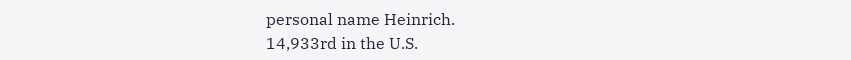personal name Heinrich.
14,933rd in the U.S.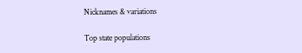Nicknames & variations

Top state populations